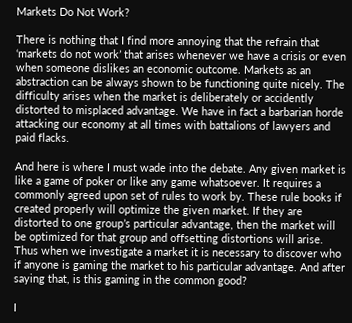Markets Do Not Work?

There is nothing that I find more annoying that the refrain that ‘markets do not work’ that arises whenever we have a crisis or even when someone dislikes an economic outcome. Markets as an abstraction can be always shown to be functioning quite nicely. The difficulty arises when the market is deliberately or accidently distorted to misplaced advantage. We have in fact a barbarian horde attacking our economy at all times with battalions of lawyers and paid flacks.

And here is where I must wade into the debate. Any given market is like a game of poker or like any game whatsoever. It requires a commonly agreed upon set of rules to work by. These rule books if created properly will optimize the given market. If they are distorted to one group’s particular advantage, then the market will be optimized for that group and offsetting distortions will arise. Thus when we investigate a market it is necessary to discover who if anyone is gaming the market to his particular advantage. And after saying that, is this gaming in the common good?

I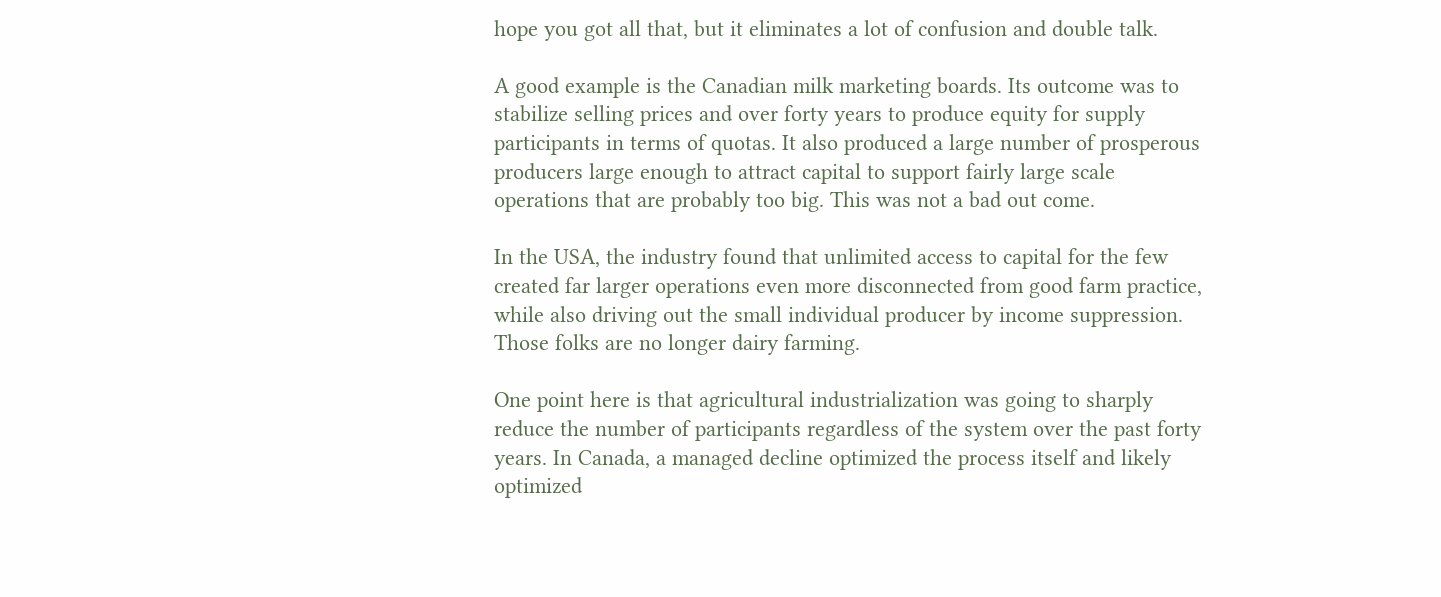hope you got all that, but it eliminates a lot of confusion and double talk.

A good example is the Canadian milk marketing boards. Its outcome was to stabilize selling prices and over forty years to produce equity for supply participants in terms of quotas. It also produced a large number of prosperous producers large enough to attract capital to support fairly large scale operations that are probably too big. This was not a bad out come.

In the USA, the industry found that unlimited access to capital for the few created far larger operations even more disconnected from good farm practice, while also driving out the small individual producer by income suppression. Those folks are no longer dairy farming.

One point here is that agricultural industrialization was going to sharply reduce the number of participants regardless of the system over the past forty years. In Canada, a managed decline optimized the process itself and likely optimized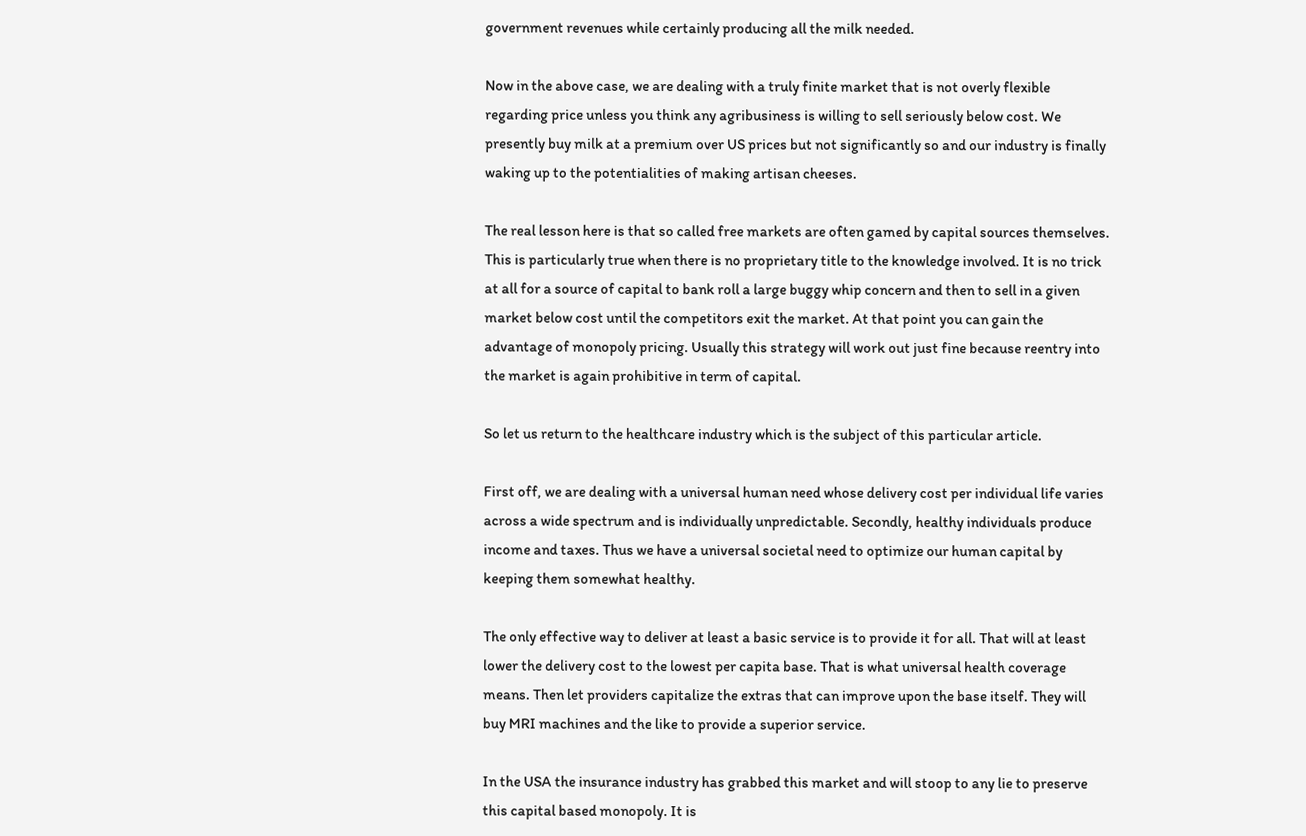government revenues while certainly producing all the milk needed.

Now in the above case, we are dealing with a truly finite market that is not overly flexible regarding price unless you think any agribusiness is willing to sell seriously below cost. We presently buy milk at a premium over US prices but not significantly so and our industry is finally waking up to the potentialities of making artisan cheeses.

The real lesson here is that so called free markets are often gamed by capital sources themselves. This is particularly true when there is no proprietary title to the knowledge involved. It is no trick at all for a source of capital to bank roll a large buggy whip concern and then to sell in a given market below cost until the competitors exit the market. At that point you can gain the advantage of monopoly pricing. Usually this strategy will work out just fine because reentry into the market is again prohibitive in term of capital.

So let us return to the healthcare industry which is the subject of this particular article.

First off, we are dealing with a universal human need whose delivery cost per individual life varies across a wide spectrum and is individually unpredictable. Secondly, healthy individuals produce income and taxes. Thus we have a universal societal need to optimize our human capital by keeping them somewhat healthy.

The only effective way to deliver at least a basic service is to provide it for all. That will at least lower the delivery cost to the lowest per capita base. That is what universal health coverage means. Then let providers capitalize the extras that can improve upon the base itself. They will buy MRI machines and the like to provide a superior service.

In the USA the insurance industry has grabbed this market and will stoop to any lie to preserve this capital based monopoly. It is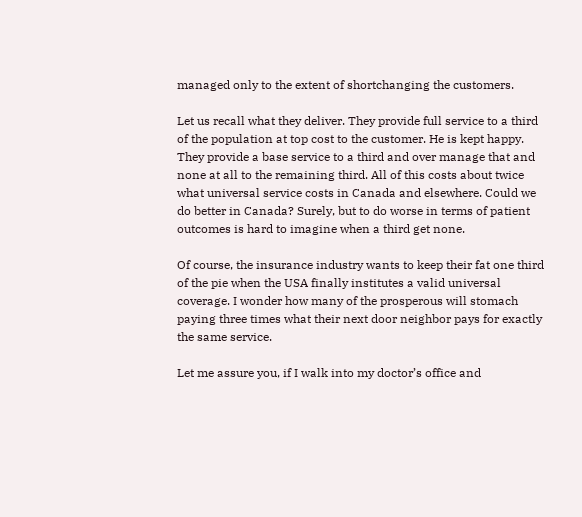managed only to the extent of shortchanging the customers.

Let us recall what they deliver. They provide full service to a third of the population at top cost to the customer. He is kept happy. They provide a base service to a third and over manage that and none at all to the remaining third. All of this costs about twice what universal service costs in Canada and elsewhere. Could we do better in Canada? Surely, but to do worse in terms of patient outcomes is hard to imagine when a third get none.

Of course, the insurance industry wants to keep their fat one third of the pie when the USA finally institutes a valid universal coverage. I wonder how many of the prosperous will stomach paying three times what their next door neighbor pays for exactly the same service.

Let me assure you, if I walk into my doctor’s office and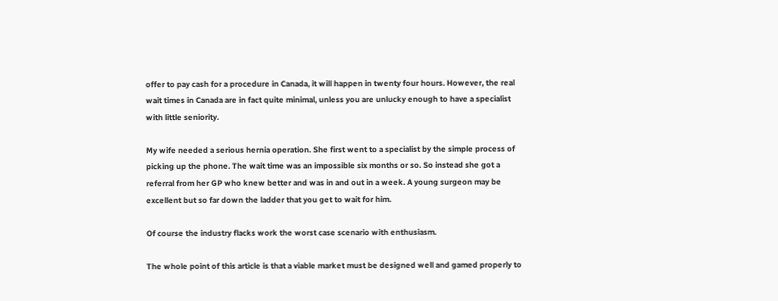offer to pay cash for a procedure in Canada, it will happen in twenty four hours. However, the real wait times in Canada are in fact quite minimal, unless you are unlucky enough to have a specialist with little seniority.

My wife needed a serious hernia operation. She first went to a specialist by the simple process of picking up the phone. The wait time was an impossible six months or so. So instead she got a referral from her GP who knew better and was in and out in a week. A young surgeon may be excellent but so far down the ladder that you get to wait for him.

Of course the industry flacks work the worst case scenario with enthusiasm.

The whole point of this article is that a viable market must be designed well and gamed properly to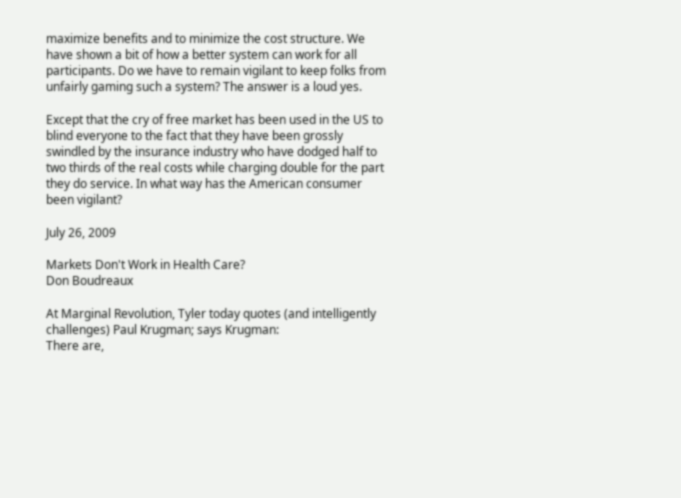maximize benefits and to minimize the cost structure. We have shown a bit of how a better system can work for all participants. Do we have to remain vigilant to keep folks from unfairly gaming such a system? The answer is a loud yes.

Except that the cry of free market has been used in the US to blind everyone to the fact that they have been grossly swindled by the insurance industry who have dodged half to two thirds of the real costs while charging double for the part they do service. In what way has the American consumer been vigilant?

July 26, 2009

Markets Don't Work in Health Care?
Don Boudreaux

At Marginal Revolution, Tyler today quotes (and intelligently challenges) Paul Krugman; says Krugman:
There are,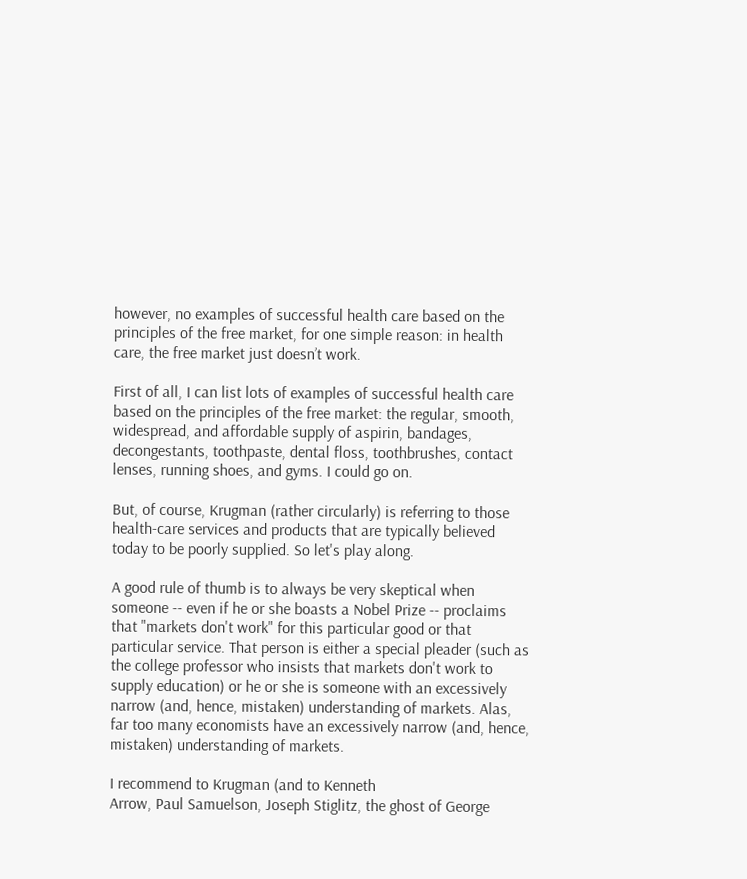however, no examples of successful health care based on the principles of the free market, for one simple reason: in health care, the free market just doesn’t work.

First of all, I can list lots of examples of successful health care based on the principles of the free market: the regular, smooth, widespread, and affordable supply of aspirin, bandages, decongestants, toothpaste, dental floss, toothbrushes, contact lenses, running shoes, and gyms. I could go on.

But, of course, Krugman (rather circularly) is referring to those health-care services and products that are typically believed today to be poorly supplied. So let's play along.

A good rule of thumb is to always be very skeptical when someone -- even if he or she boasts a Nobel Prize -- proclaims that "markets don't work" for this particular good or that particular service. That person is either a special pleader (such as the college professor who insists that markets don't work to supply education) or he or she is someone with an excessively narrow (and, hence, mistaken) understanding of markets. Alas, far too many economists have an excessively narrow (and, hence, mistaken) understanding of markets.

I recommend to Krugman (and to Kenneth
Arrow, Paul Samuelson, Joseph Stiglitz, the ghost of George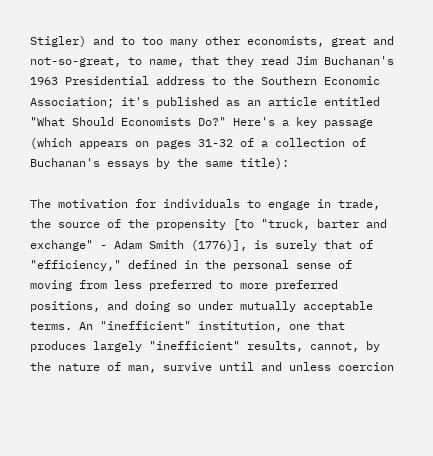Stigler) and to too many other economists, great and not-so-great, to name, that they read Jim Buchanan's 1963 Presidential address to the Southern Economic Association; it's published as an article entitled "What Should Economists Do?" Here's a key passage (which appears on pages 31-32 of a collection of Buchanan's essays by the same title):

The motivation for individuals to engage in trade, the source of the propensity [to "truck, barter and exchange" - Adam Smith (1776)], is surely that of "efficiency," defined in the personal sense of moving from less preferred to more preferred positions, and doing so under mutually acceptable terms. An "inefficient" institution, one that produces largely "inefficient" results, cannot, by the nature of man, survive until and unless coercion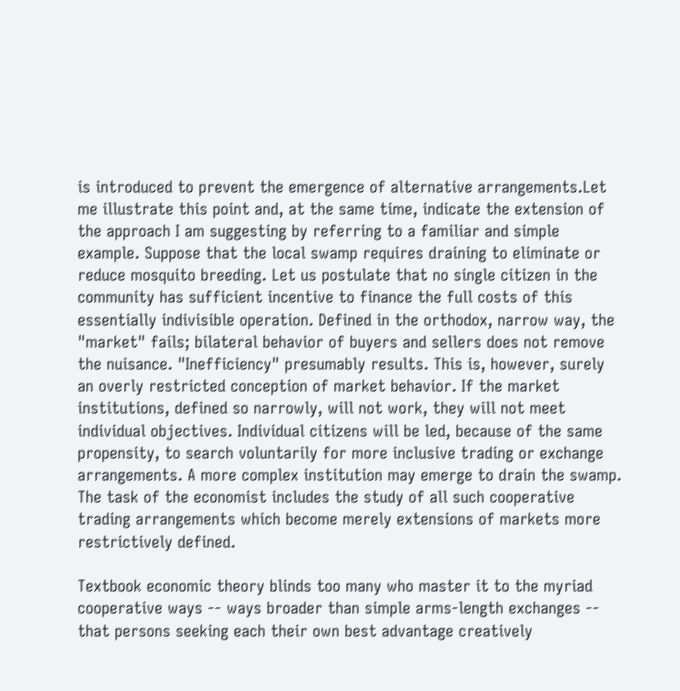is introduced to prevent the emergence of alternative arrangements.Let me illustrate this point and, at the same time, indicate the extension of the approach I am suggesting by referring to a familiar and simple example. Suppose that the local swamp requires draining to eliminate or reduce mosquito breeding. Let us postulate that no single citizen in the community has sufficient incentive to finance the full costs of this essentially indivisible operation. Defined in the orthodox, narrow way, the "market" fails; bilateral behavior of buyers and sellers does not remove the nuisance. "Inefficiency" presumably results. This is, however, surely an overly restricted conception of market behavior. If the market institutions, defined so narrowly, will not work, they will not meet individual objectives. Individual citizens will be led, because of the same propensity, to search voluntarily for more inclusive trading or exchange arrangements. A more complex institution may emerge to drain the swamp. The task of the economist includes the study of all such cooperative trading arrangements which become merely extensions of markets more restrictively defined.

Textbook economic theory blinds too many who master it to the myriad cooperative ways -- ways broader than simple arms-length exchanges -- that persons seeking each their own best advantage creatively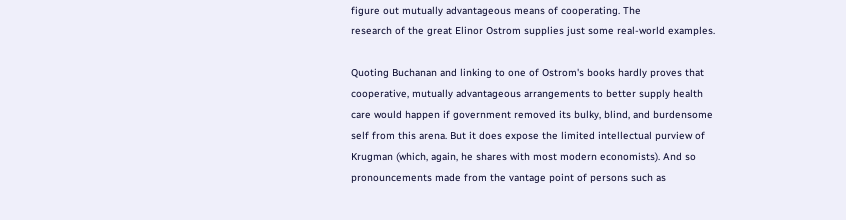figure out mutually advantageous means of cooperating. The
research of the great Elinor Ostrom supplies just some real-world examples.

Quoting Buchanan and linking to one of Ostrom's books hardly proves that cooperative, mutually advantageous arrangements to better supply health care would happen if government removed its bulky, blind, and burdensome self from this arena. But it does expose the limited intellectual purview of Krugman (which, again, he shares with most modern economists). And so pronouncements made from the vantage point of persons such as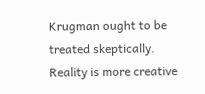Krugman ought to be treated skeptically. Reality is more creative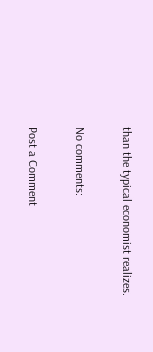than the typical economist realizes.

No comments:

Post a Comment